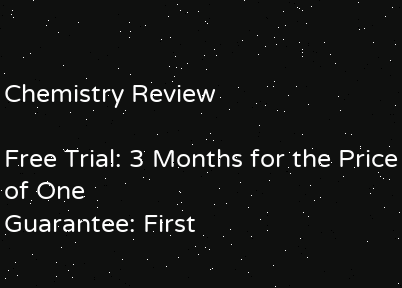Chemistry Review

Free Trial: 3 Months for the Price of One
Guarantee: First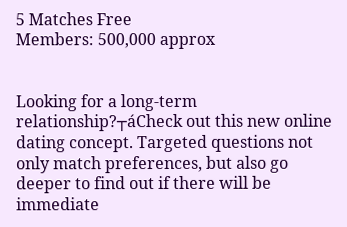5 Matches Free
Members: 500,000 approx


Looking for a long-term relationship?┬áCheck out this new online dating concept. Targeted questions not only match preferences, but also go deeper to find out if there will be immediate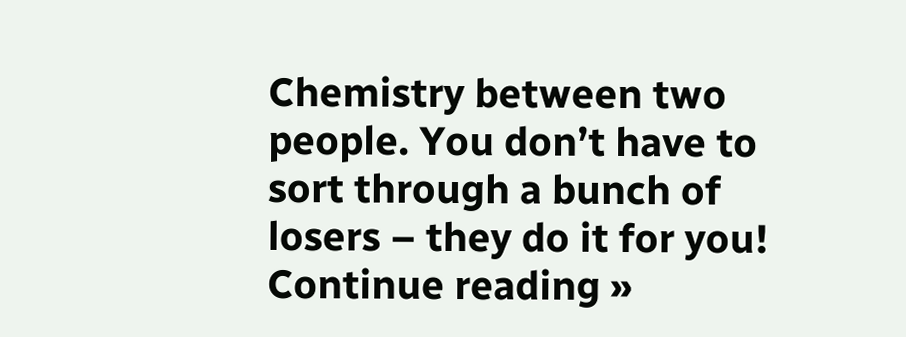Chemistry between two people. You don’t have to sort through a bunch of losers – they do it for you! Continue reading »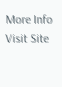More Info   Visit Site